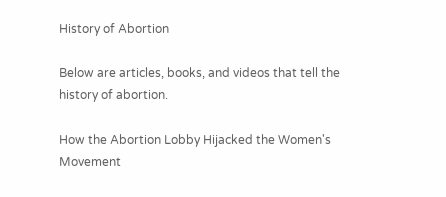History of Abortion

Below are articles, books, and videos that tell the history of abortion.

How the Abortion Lobby Hijacked the Women's Movement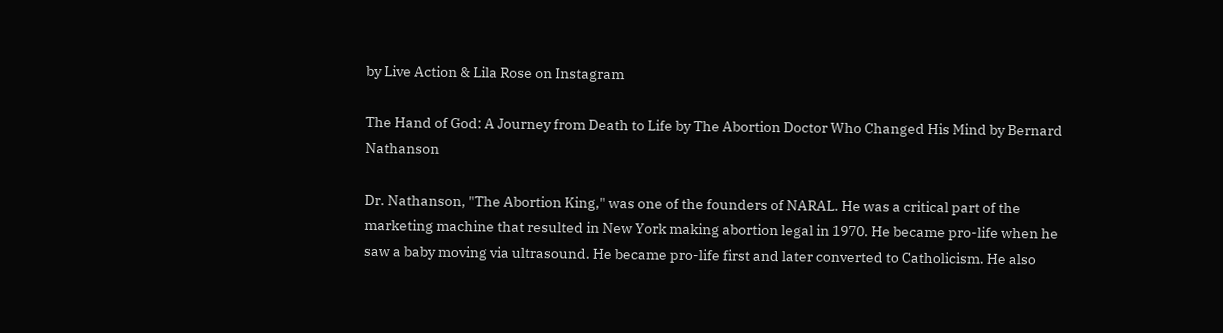by Live Action & Lila Rose on Instagram

The Hand of God: A Journey from Death to Life by The Abortion Doctor Who Changed His Mind by Bernard Nathanson

Dr. Nathanson, "The Abortion King," was one of the founders of NARAL. He was a critical part of the marketing machine that resulted in New York making abortion legal in 1970. He became pro-life when he saw a baby moving via ultrasound. He became pro-life first and later converted to Catholicism. He also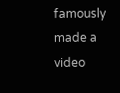famously made a video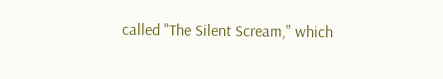called "The Silent Scream," which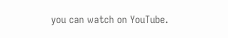you can watch on YouTube.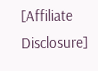[Affiliate Disclosure]